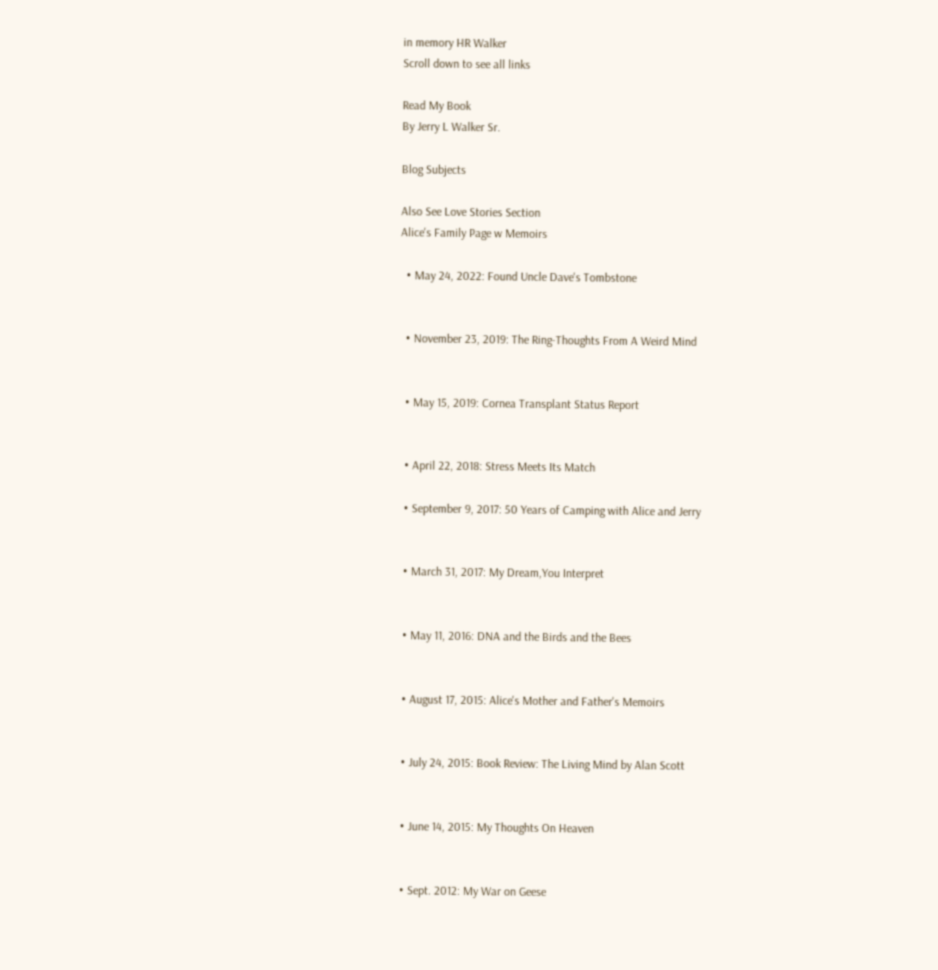in memory HR Walker
Scroll down to see all links

Read My Book
By Jerry L Walker Sr.

Blog Subjects

Also See Love Stories Section
Alice's Family Page w Memoirs

  • May 24, 2022: Found Uncle Dave's Tombstone


  • November 23, 2019: The Ring-Thoughts From A Weird Mind


  • May 15, 2019: Cornea Transplant Status Report


  • April 22, 2018: Stress Meets Its Match

  • September 9, 2017: 50 Years of Camping with Alice and Jerry


  • March 31, 2017: My Dream,You Interpret


  • May 11, 2016: DNA and the Birds and the Bees


  • August 17, 2015: Alice's Mother and Father's Memoirs


  • July 24, 2015: Book Review: The Living Mind by Alan Scott


  • June 14, 2015: My Thoughts On Heaven


  • Sept. 2012: My War on Geese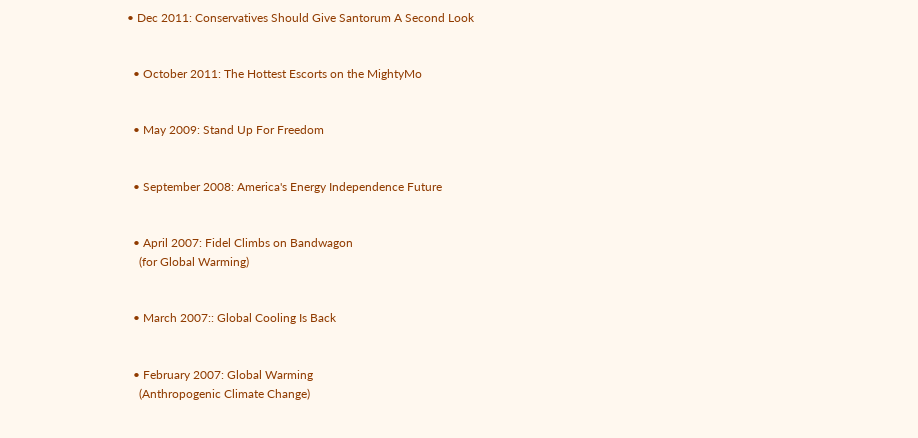• Dec 2011: Conservatives Should Give Santorum A Second Look


  • October 2011: The Hottest Escorts on the MightyMo


  • May 2009: Stand Up For Freedom


  • September 2008: America's Energy Independence Future


  • April 2007: Fidel Climbs on Bandwagon
    (for Global Warming)


  • March 2007:: Global Cooling Is Back


  • February 2007: Global Warming
    (Anthropogenic Climate Change)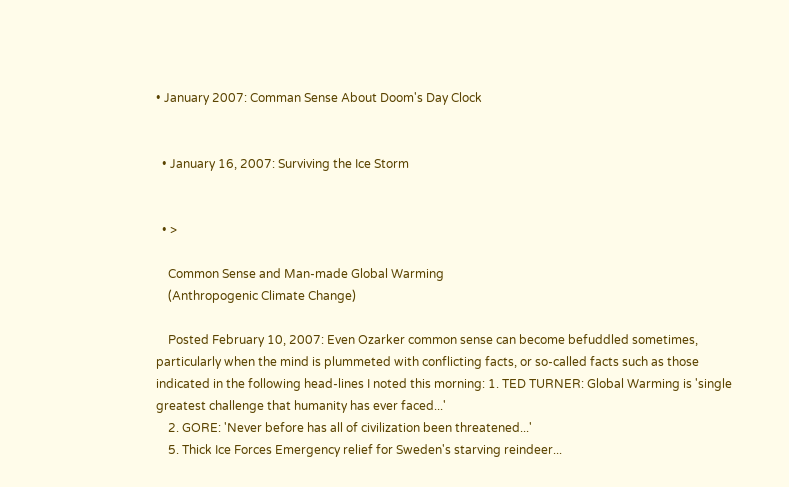• January 2007: Comman Sense About Doom's Day Clock


  • January 16, 2007: Surviving the Ice Storm


  • >

    Common Sense and Man-made Global Warming
    (Anthropogenic Climate Change)

    Posted February 10, 2007: Even Ozarker common sense can become befuddled sometimes, particularly when the mind is plummeted with conflicting facts, or so-called facts such as those indicated in the following head-lines I noted this morning: 1. TED TURNER: Global Warming is 'single greatest challenge that humanity has ever faced...'
    2. GORE: 'Never before has all of civilization been threatened...'
    5. Thick Ice Forces Emergency relief for Sweden's starving reindeer...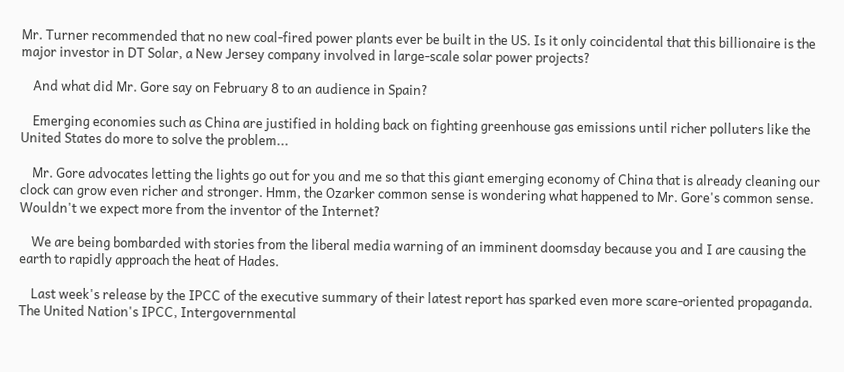Mr. Turner recommended that no new coal-fired power plants ever be built in the US. Is it only coincidental that this billionaire is the major investor in DT Solar, a New Jersey company involved in large-scale solar power projects?

    And what did Mr. Gore say on February 8 to an audience in Spain?

    Emerging economies such as China are justified in holding back on fighting greenhouse gas emissions until richer polluters like the United States do more to solve the problem...

    Mr. Gore advocates letting the lights go out for you and me so that this giant emerging economy of China that is already cleaning our clock can grow even richer and stronger. Hmm, the Ozarker common sense is wondering what happened to Mr. Gore's common sense. Wouldn't we expect more from the inventor of the Internet?

    We are being bombarded with stories from the liberal media warning of an imminent doomsday because you and I are causing the earth to rapidly approach the heat of Hades.

    Last week's release by the IPCC of the executive summary of their latest report has sparked even more scare-oriented propaganda. The United Nation's IPCC, Intergovernmental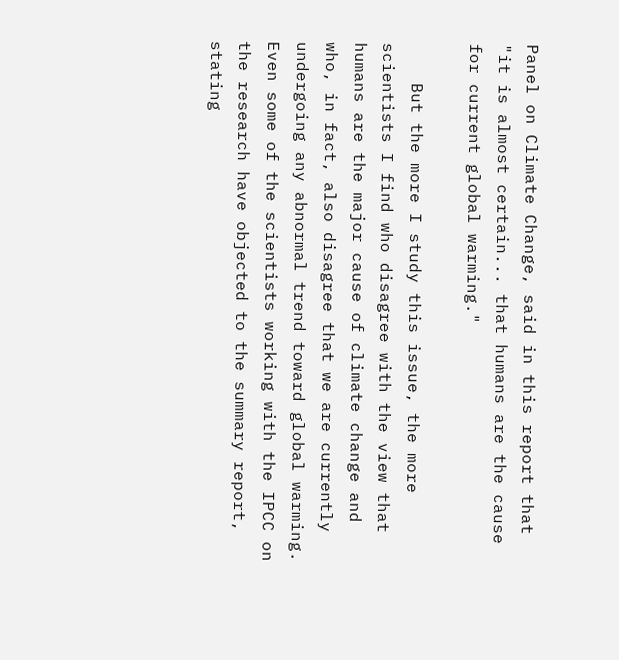Panel on Climate Change, said in this report that "it is almost certain... that humans are the cause for current global warming."

    But the more I study this issue, the more scientists I find who disagree with the view that humans are the major cause of climate change and who, in fact, also disagree that we are currently undergoing any abnormal trend toward global warming. Even some of the scientists working with the IPCC on the research have objected to the summary report, stating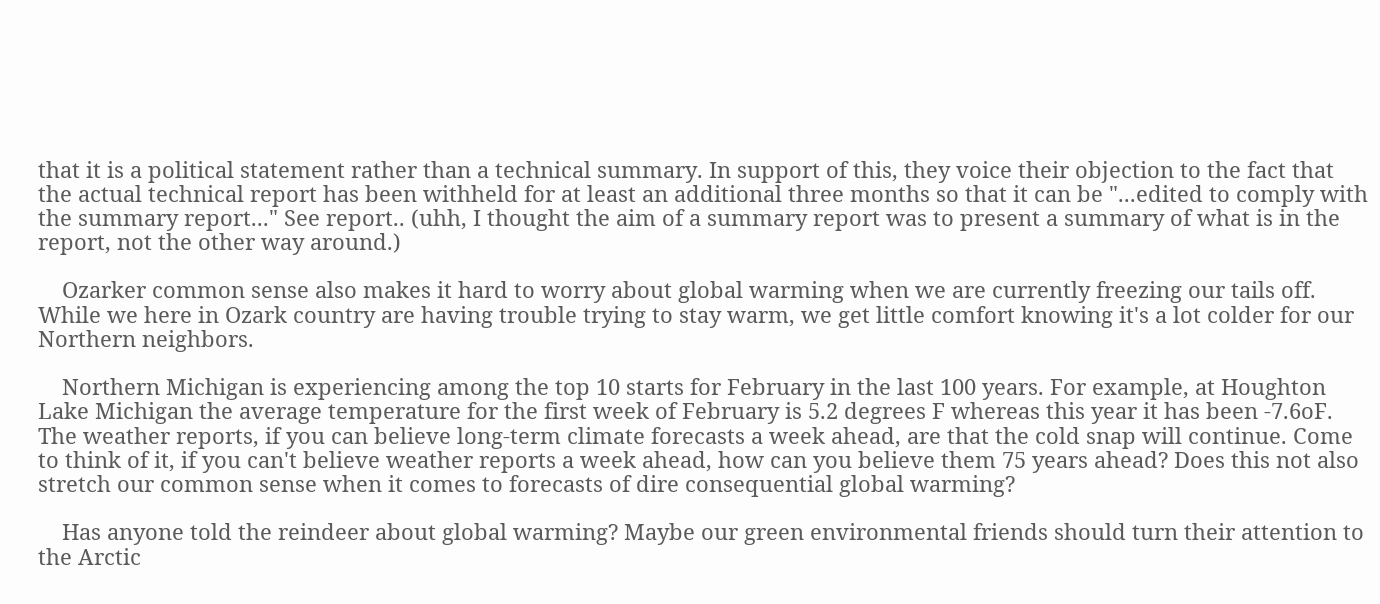that it is a political statement rather than a technical summary. In support of this, they voice their objection to the fact that the actual technical report has been withheld for at least an additional three months so that it can be "...edited to comply with the summary report..." See report.. (uhh, I thought the aim of a summary report was to present a summary of what is in the report, not the other way around.)

    Ozarker common sense also makes it hard to worry about global warming when we are currently freezing our tails off. While we here in Ozark country are having trouble trying to stay warm, we get little comfort knowing it's a lot colder for our Northern neighbors.

    Northern Michigan is experiencing among the top 10 starts for February in the last 100 years. For example, at Houghton Lake Michigan the average temperature for the first week of February is 5.2 degrees F whereas this year it has been -7.6oF. The weather reports, if you can believe long-term climate forecasts a week ahead, are that the cold snap will continue. Come to think of it, if you can't believe weather reports a week ahead, how can you believe them 75 years ahead? Does this not also stretch our common sense when it comes to forecasts of dire consequential global warming?

    Has anyone told the reindeer about global warming? Maybe our green environmental friends should turn their attention to the Arctic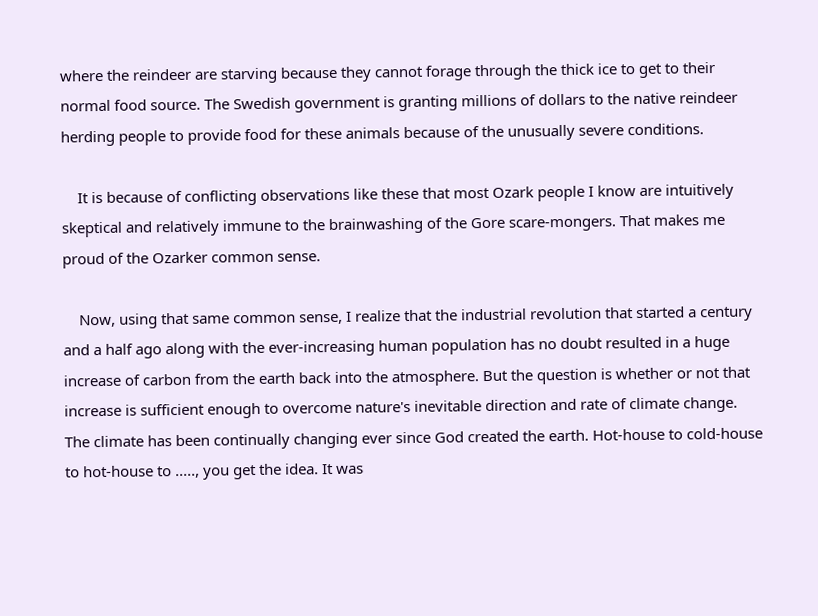where the reindeer are starving because they cannot forage through the thick ice to get to their normal food source. The Swedish government is granting millions of dollars to the native reindeer herding people to provide food for these animals because of the unusually severe conditions.

    It is because of conflicting observations like these that most Ozark people I know are intuitively skeptical and relatively immune to the brainwashing of the Gore scare-mongers. That makes me proud of the Ozarker common sense.

    Now, using that same common sense, I realize that the industrial revolution that started a century and a half ago along with the ever-increasing human population has no doubt resulted in a huge increase of carbon from the earth back into the atmosphere. But the question is whether or not that increase is sufficient enough to overcome nature's inevitable direction and rate of climate change. The climate has been continually changing ever since God created the earth. Hot-house to cold-house to hot-house to ....., you get the idea. It was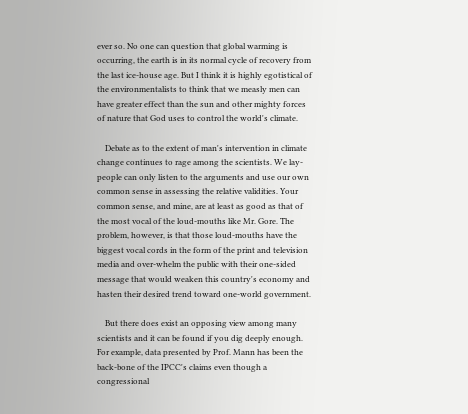ever so. No one can question that global warming is occurring, the earth is in its normal cycle of recovery from the last ice-house age. But I think it is highly egotistical of the environmentalists to think that we measly men can have greater effect than the sun and other mighty forces of nature that God uses to control the world's climate.

    Debate as to the extent of man's intervention in climate change continues to rage among the scientists. We lay-people can only listen to the arguments and use our own common sense in assessing the relative validities. Your common sense, and mine, are at least as good as that of the most vocal of the loud-mouths like Mr. Gore. The problem, however, is that those loud-mouths have the biggest vocal cords in the form of the print and television media and over-whelm the public with their one-sided message that would weaken this country's economy and hasten their desired trend toward one-world government.

    But there does exist an opposing view among many scientists and it can be found if you dig deeply enough. For example, data presented by Prof. Mann has been the back-bone of the IPCC's claims even though a congressional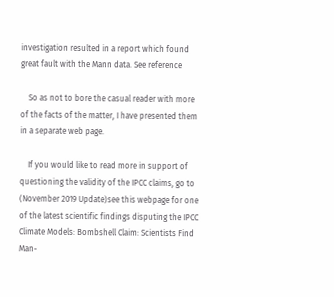investigation resulted in a report which found great fault with the Mann data. See reference

    So as not to bore the casual reader with more of the facts of the matter, I have presented them in a separate web page.

    If you would like to read more in support of questioning the validity of the IPCC claims, go to (November 2019 Update)see this webpage for one of the latest scientific findings disputing the IPCC Climate Models: Bombshell Claim: Scientists Find Man-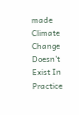made Climate Change Doesn't Exist In Practice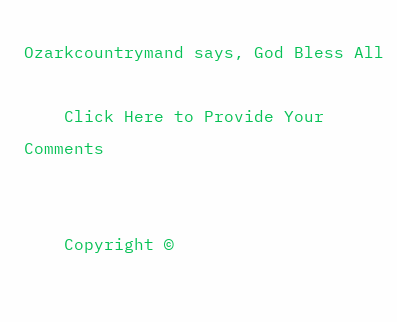Ozarkcountrymand says, God Bless All

    Click Here to Provide Your Comments


    Copyright ©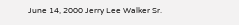June 14, 2000 Jerry Lee Walker Sr.